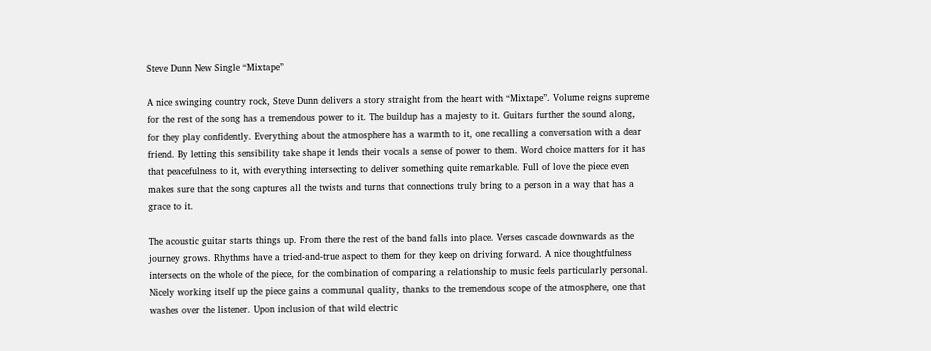Steve Dunn New Single “Mixtape”

A nice swinging country rock, Steve Dunn delivers a story straight from the heart with “Mixtape”. Volume reigns supreme for the rest of the song has a tremendous power to it. The buildup has a majesty to it. Guitars further the sound along, for they play confidently. Everything about the atmosphere has a warmth to it, one recalling a conversation with a dear friend. By letting this sensibility take shape it lends their vocals a sense of power to them. Word choice matters for it has that peacefulness to it, with everything intersecting to deliver something quite remarkable. Full of love the piece even makes sure that the song captures all the twists and turns that connections truly bring to a person in a way that has a grace to it.

The acoustic guitar starts things up. From there the rest of the band falls into place. Verses cascade downwards as the journey grows. Rhythms have a tried-and-true aspect to them for they keep on driving forward. A nice thoughtfulness intersects on the whole of the piece, for the combination of comparing a relationship to music feels particularly personal. Nicely working itself up the piece gains a communal quality, thanks to the tremendous scope of the atmosphere, one that washes over the listener. Upon inclusion of that wild electric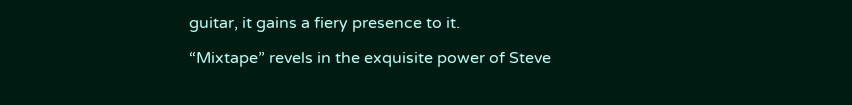guitar, it gains a fiery presence to it.

“Mixtape” revels in the exquisite power of Steve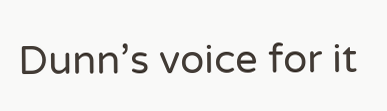Dunn’s voice for it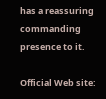has a reassuring commanding presence to it.

Official Web site: